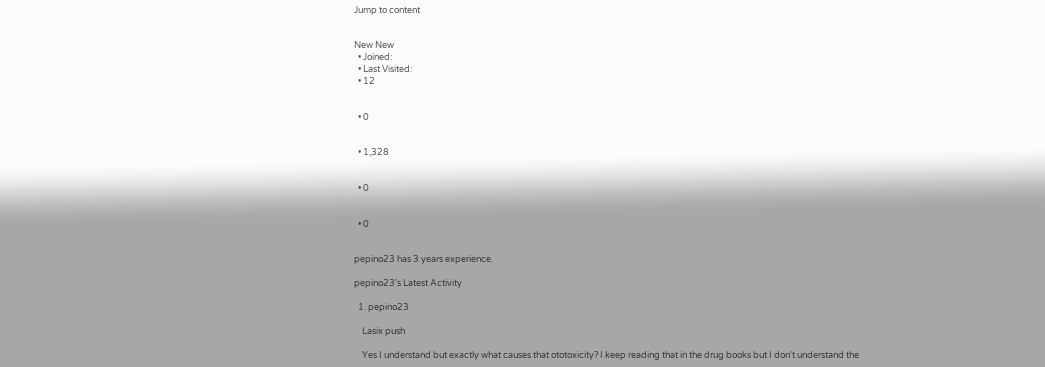Jump to content


New New
  • Joined:
  • Last Visited:
  • 12


  • 0


  • 1,328


  • 0


  • 0


pepino23 has 3 years experience.

pepino23's Latest Activity

  1. pepino23

    Lasix push

    Yes I understand but exactly what causes that ototoxicity? I keep reading that in the drug books but I don't understand the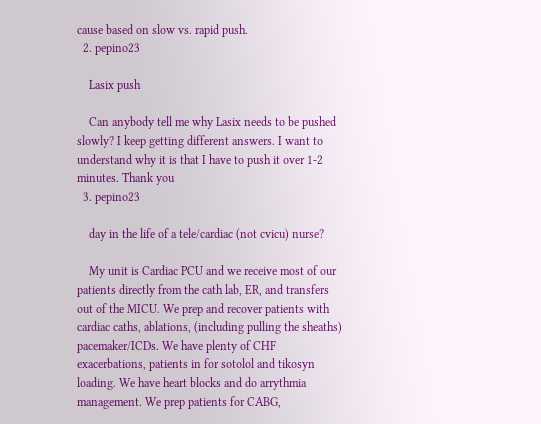cause based on slow vs. rapid push.
  2. pepino23

    Lasix push

    Can anybody tell me why Lasix needs to be pushed slowly? I keep getting different answers. I want to understand why it is that I have to push it over 1-2 minutes. Thank you
  3. pepino23

    day in the life of a tele/cardiac (not cvicu) nurse?

    My unit is Cardiac PCU and we receive most of our patients directly from the cath lab, ER, and transfers out of the MICU. We prep and recover patients with cardiac caths, ablations, (including pulling the sheaths) pacemaker/ICDs. We have plenty of CHF exacerbations, patients in for sotolol and tikosyn loading. We have heart blocks and do arrythmia management. We prep patients for CABG,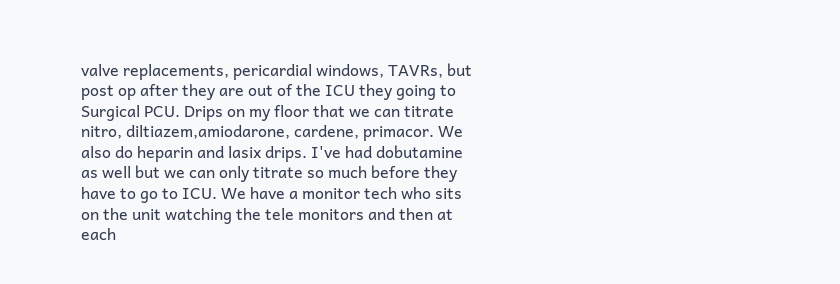valve replacements, pericardial windows, TAVRs, but post op after they are out of the ICU they going to Surgical PCU. Drips on my floor that we can titrate nitro, diltiazem,amiodarone, cardene, primacor. We also do heparin and lasix drips. I've had dobutamine as well but we can only titrate so much before they have to go to ICU. We have a monitor tech who sits on the unit watching the tele monitors and then at each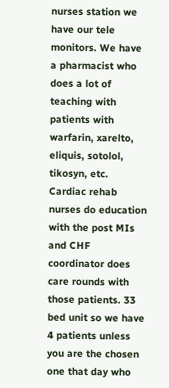nurses station we have our tele monitors. We have a pharmacist who does a lot of teaching with patients with warfarin, xarelto, eliquis, sotolol, tikosyn, etc. Cardiac rehab nurses do education with the post MIs and CHF coordinator does care rounds with those patients. 33 bed unit so we have 4 patients unless you are the chosen one that day who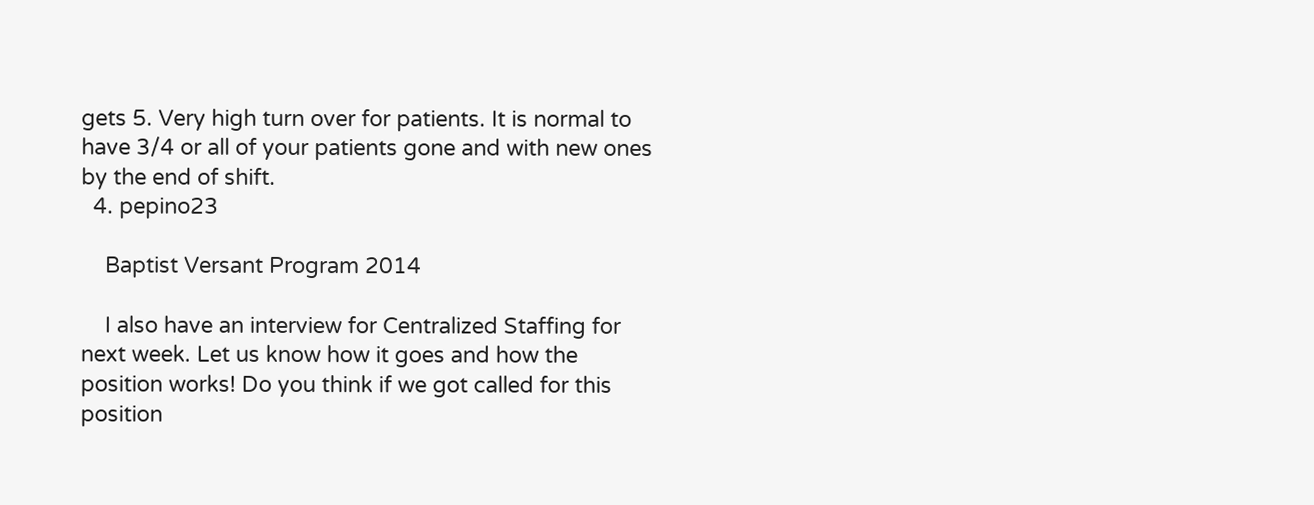gets 5. Very high turn over for patients. It is normal to have 3/4 or all of your patients gone and with new ones by the end of shift.
  4. pepino23

    Baptist Versant Program 2014

    I also have an interview for Centralized Staffing for next week. Let us know how it goes and how the position works! Do you think if we got called for this position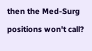then the Med-Surg positions won't call?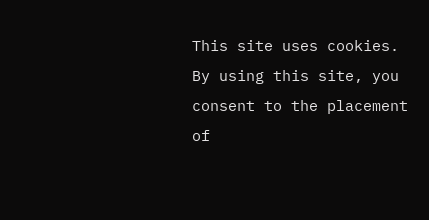This site uses cookies. By using this site, you consent to the placement of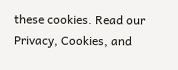these cookies. Read our Privacy, Cookies, and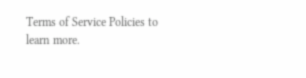Terms of Service Policies to learn more.